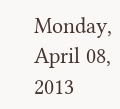Monday, April 08, 2013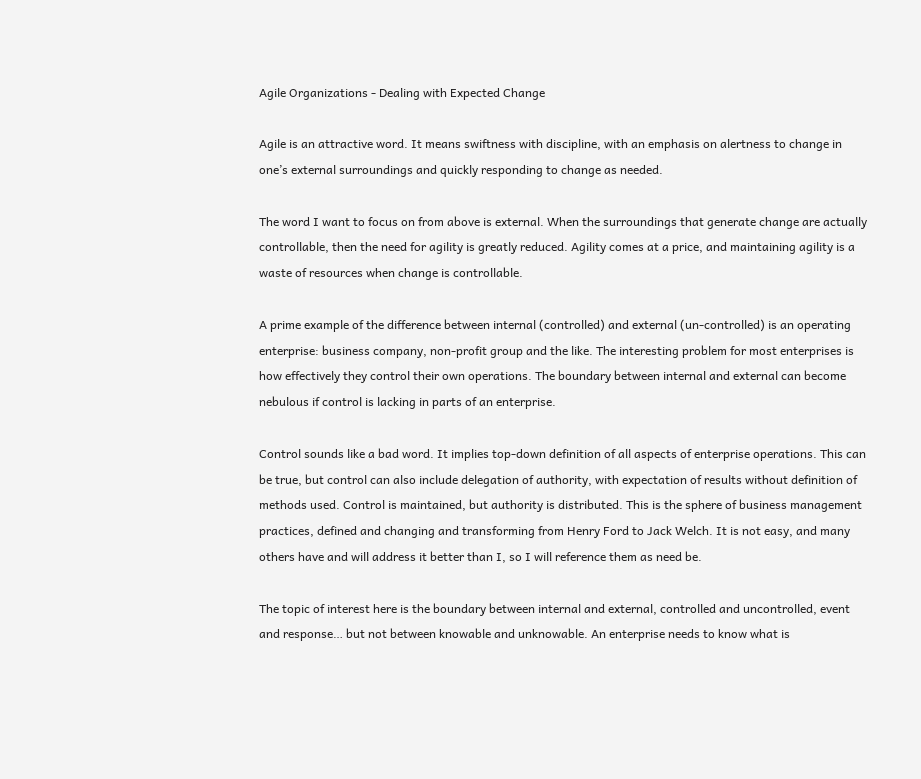Agile Organizations - Dealing with Expected Change

Agile is an attractive word. It means swiftness with discipline, with an emphasis on alertness to change in one’s external surroundings and quickly responding to change as needed.

The word I want to focus on from above is external. When the surroundings that generate change are actually controllable, then the need for agility is greatly reduced. Agility comes at a price, and maintaining agility is a waste of resources when change is controllable.

A prime example of the difference between internal (controlled) and external (un-controlled) is an operating enterprise: business company, non-profit group and the like. The interesting problem for most enterprises is how effectively they control their own operations. The boundary between internal and external can become nebulous if control is lacking in parts of an enterprise.

Control sounds like a bad word. It implies top-down definition of all aspects of enterprise operations. This can be true, but control can also include delegation of authority, with expectation of results without definition of methods used. Control is maintained, but authority is distributed. This is the sphere of business management practices, defined and changing and transforming from Henry Ford to Jack Welch. It is not easy, and many others have and will address it better than I, so I will reference them as need be.

The topic of interest here is the boundary between internal and external, controlled and uncontrolled, event and response… but not between knowable and unknowable. An enterprise needs to know what is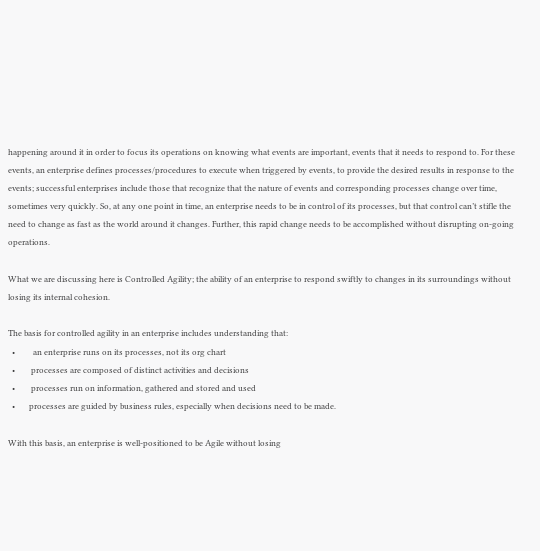happening around it in order to focus its operations on knowing what events are important, events that it needs to respond to. For these events, an enterprise defines processes/procedures to execute when triggered by events, to provide the desired results in response to the events; successful enterprises include those that recognize that the nature of events and corresponding processes change over time, sometimes very quickly. So, at any one point in time, an enterprise needs to be in control of its processes, but that control can’t stifle the need to change as fast as the world around it changes. Further, this rapid change needs to be accomplished without disrupting on-going operations.

What we are discussing here is Controlled Agility; the ability of an enterprise to respond swiftly to changes in its surroundings without losing its internal cohesion.

The basis for controlled agility in an enterprise includes understanding that:
  •         an enterprise runs on its processes, not its org chart
  •        processes are composed of distinct activities and decisions
  •        processes run on information, gathered and stored and used
  •       processes are guided by business rules, especially when decisions need to be made.

With this basis, an enterprise is well-positioned to be Agile without losing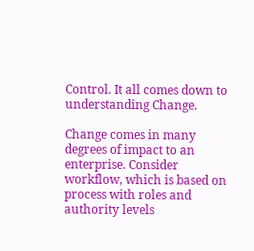Control. It all comes down to understanding Change.

Change comes in many degrees of impact to an enterprise. Consider workflow, which is based on process with roles and authority levels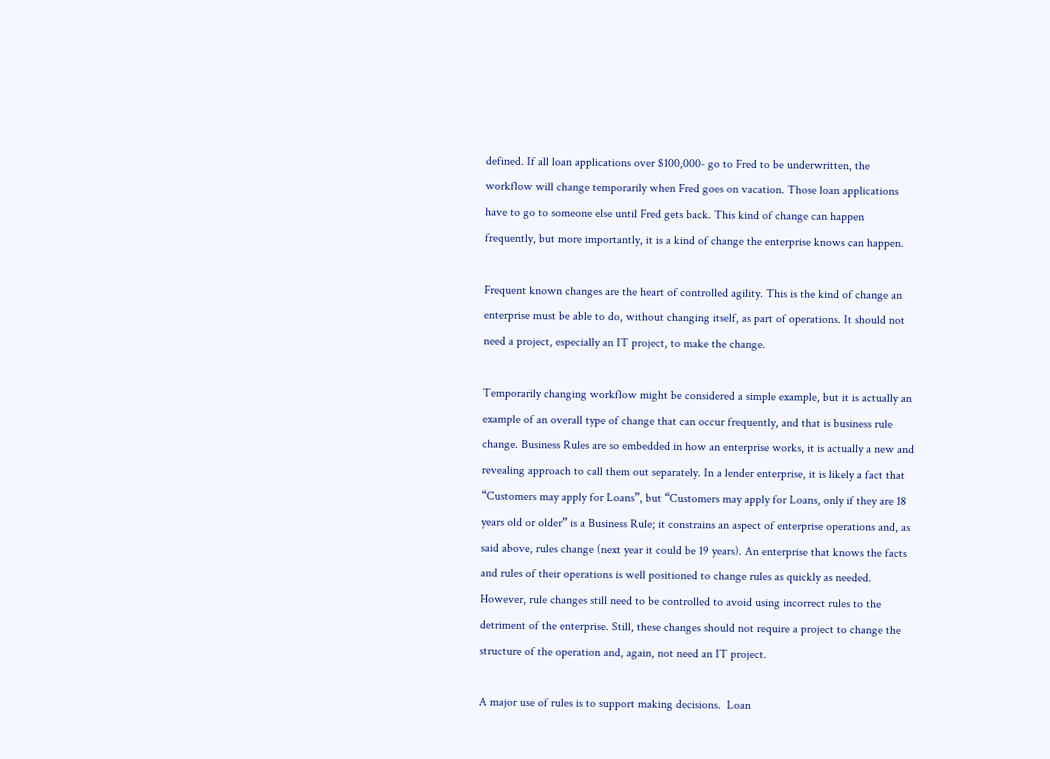defined. If all loan applications over $100,000- go to Fred to be underwritten, the workflow will change temporarily when Fred goes on vacation. Those loan applications have to go to someone else until Fred gets back. This kind of change can happen frequently, but more importantly, it is a kind of change the enterprise knows can happen.

Frequent known changes are the heart of controlled agility. This is the kind of change an enterprise must be able to do, without changing itself, as part of operations. It should not need a project, especially an IT project, to make the change.

Temporarily changing workflow might be considered a simple example, but it is actually an example of an overall type of change that can occur frequently, and that is business rule change. Business Rules are so embedded in how an enterprise works, it is actually a new and revealing approach to call them out separately. In a lender enterprise, it is likely a fact that “Customers may apply for Loans”, but “Customers may apply for Loans, only if they are 18 years old or older” is a Business Rule; it constrains an aspect of enterprise operations and, as said above, rules change (next year it could be 19 years). An enterprise that knows the facts and rules of their operations is well positioned to change rules as quickly as needed. However, rule changes still need to be controlled to avoid using incorrect rules to the detriment of the enterprise. Still, these changes should not require a project to change the structure of the operation and, again, not need an IT project.

A major use of rules is to support making decisions.  Loan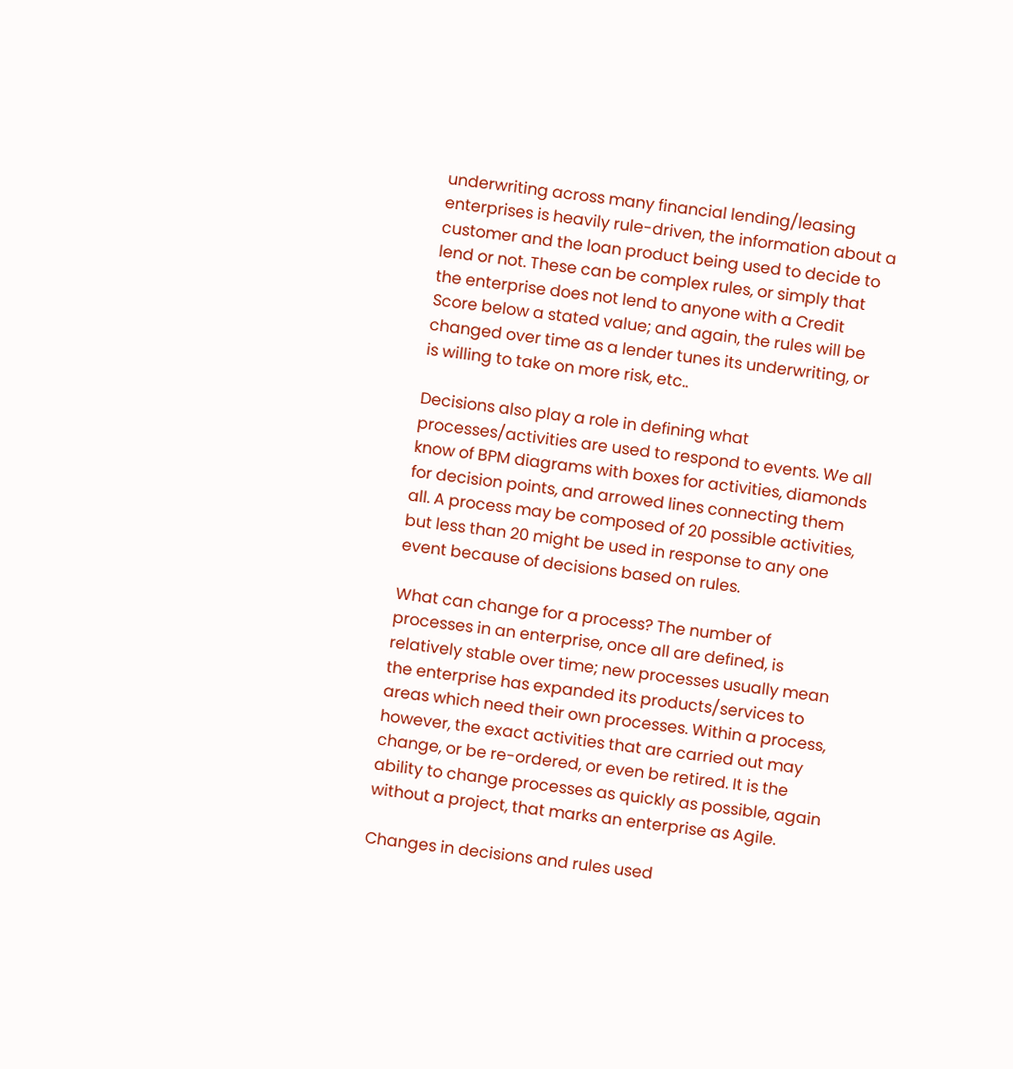underwriting across many financial lending/leasing enterprises is heavily rule-driven, the information about a customer and the loan product being used to decide to lend or not. These can be complex rules, or simply that the enterprise does not lend to anyone with a Credit Score below a stated value; and again, the rules will be changed over time as a lender tunes its underwriting, or is willing to take on more risk, etc..

Decisions also play a role in defining what processes/activities are used to respond to events. We all know of BPM diagrams with boxes for activities, diamonds for decision points, and arrowed lines connecting them all. A process may be composed of 20 possible activities, but less than 20 might be used in response to any one event because of decisions based on rules.

What can change for a process? The number of processes in an enterprise, once all are defined, is relatively stable over time; new processes usually mean the enterprise has expanded its products/services to areas which need their own processes. Within a process, however, the exact activities that are carried out may change, or be re-ordered, or even be retired. It is the ability to change processes as quickly as possible, again without a project, that marks an enterprise as Agile.

Changes in decisions and rules used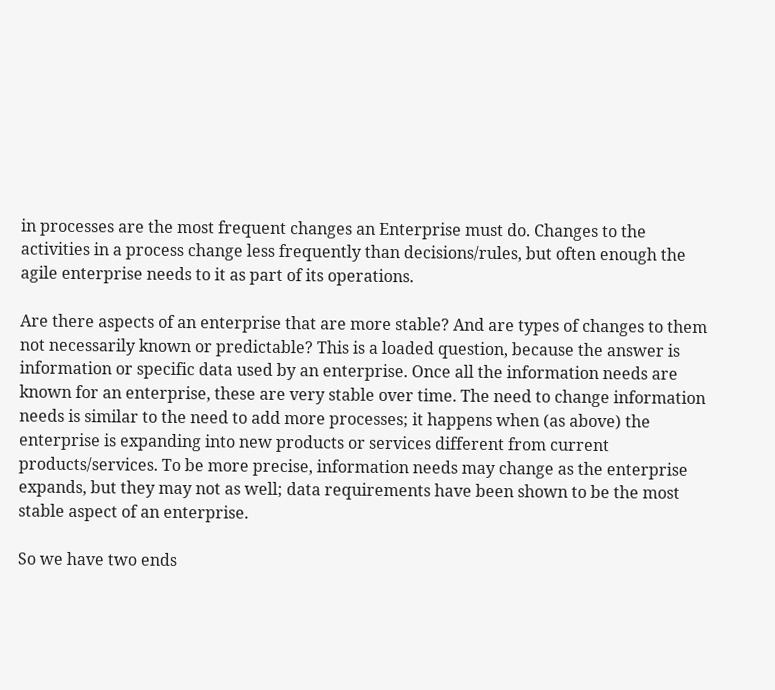in processes are the most frequent changes an Enterprise must do. Changes to the activities in a process change less frequently than decisions/rules, but often enough the agile enterprise needs to it as part of its operations.

Are there aspects of an enterprise that are more stable? And are types of changes to them not necessarily known or predictable? This is a loaded question, because the answer is information or specific data used by an enterprise. Once all the information needs are known for an enterprise, these are very stable over time. The need to change information needs is similar to the need to add more processes; it happens when (as above) the enterprise is expanding into new products or services different from current products/services. To be more precise, information needs may change as the enterprise expands, but they may not as well; data requirements have been shown to be the most stable aspect of an enterprise.

So we have two ends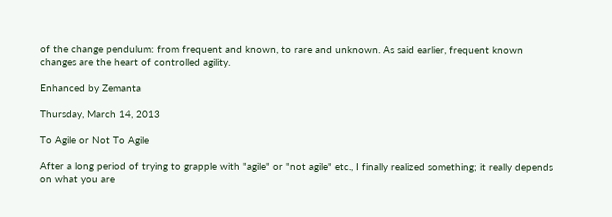of the change pendulum: from frequent and known, to rare and unknown. As said earlier, frequent known changes are the heart of controlled agility.

Enhanced by Zemanta

Thursday, March 14, 2013

To Agile or Not To Agile

After a long period of trying to grapple with "agile" or "not agile" etc., I finally realized something; it really depends on what you are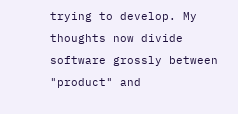trying to develop. My thoughts now divide software grossly between "product" and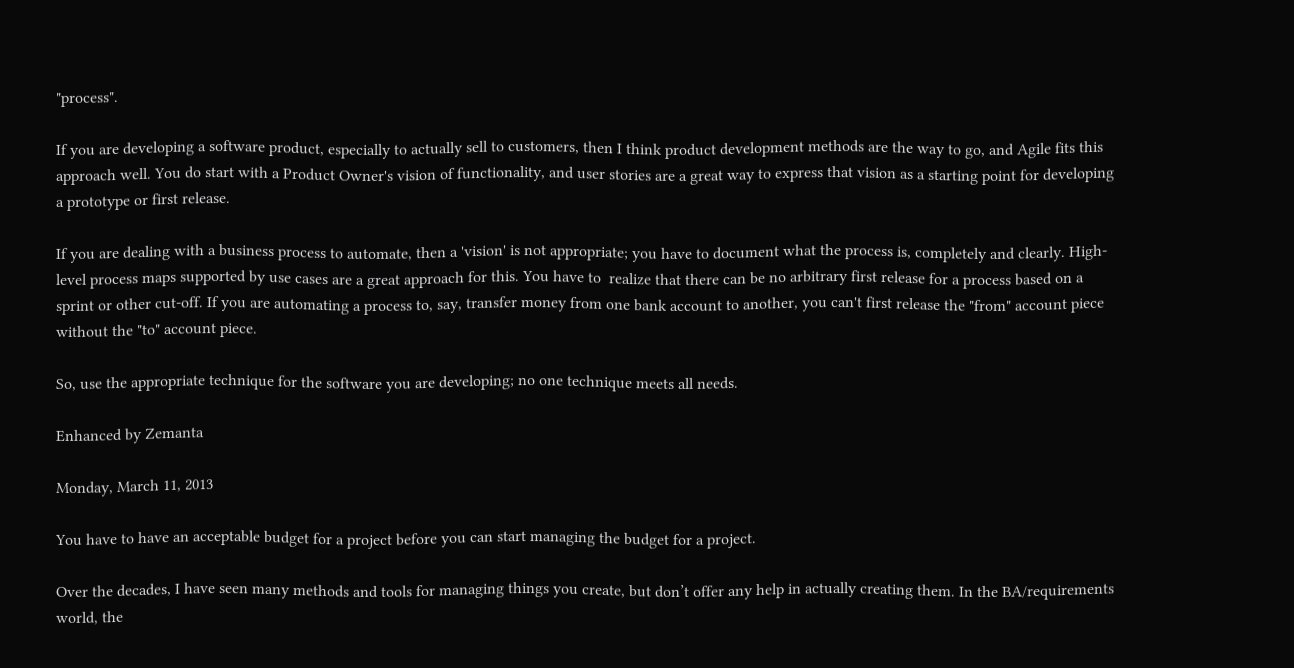"process".

If you are developing a software product, especially to actually sell to customers, then I think product development methods are the way to go, and Agile fits this approach well. You do start with a Product Owner's vision of functionality, and user stories are a great way to express that vision as a starting point for developing a prototype or first release.

If you are dealing with a business process to automate, then a 'vision' is not appropriate; you have to document what the process is, completely and clearly. High-level process maps supported by use cases are a great approach for this. You have to  realize that there can be no arbitrary first release for a process based on a sprint or other cut-off. If you are automating a process to, say, transfer money from one bank account to another, you can't first release the "from" account piece without the "to" account piece.

So, use the appropriate technique for the software you are developing; no one technique meets all needs.

Enhanced by Zemanta

Monday, March 11, 2013

You have to have an acceptable budget for a project before you can start managing the budget for a project.

Over the decades, I have seen many methods and tools for managing things you create, but don’t offer any help in actually creating them. In the BA/requirements world, the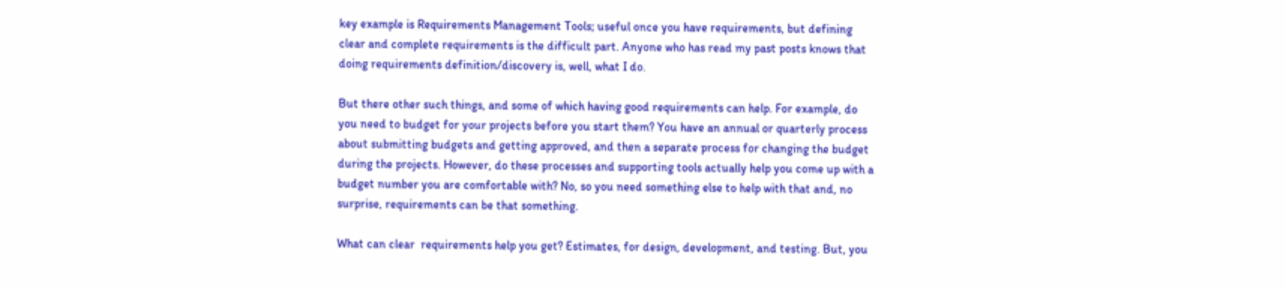key example is Requirements Management Tools; useful once you have requirements, but defining clear and complete requirements is the difficult part. Anyone who has read my past posts knows that doing requirements definition/discovery is, well, what I do.

But there other such things, and some of which having good requirements can help. For example, do you need to budget for your projects before you start them? You have an annual or quarterly process about submitting budgets and getting approved, and then a separate process for changing the budget during the projects. However, do these processes and supporting tools actually help you come up with a budget number you are comfortable with? No, so you need something else to help with that and, no surprise, requirements can be that something.

What can clear  requirements help you get? Estimates, for design, development, and testing. But, you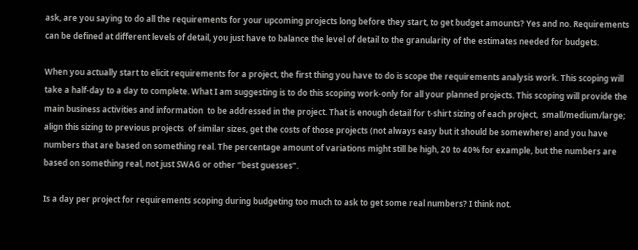ask, are you saying to do all the requirements for your upcoming projects long before they start, to get budget amounts? Yes and no. Requirements can be defined at different levels of detail, you just have to balance the level of detail to the granularity of the estimates needed for budgets.

When you actually start to elicit requirements for a project, the first thing you have to do is scope the requirements analysis work. This scoping will take a half-day to a day to complete. What I am suggesting is to do this scoping work-only for all your planned projects. This scoping will provide the main business activities and information  to be addressed in the project. That is enough detail for t-shirt sizing of each project,  small/medium/large; align this sizing to previous projects  of similar sizes, get the costs of those projects (not always easy but it should be somewhere) and you have numbers that are based on something real. The percentage amount of variations might still be high, 20 to 40% for example, but the numbers are based on something real, not just SWAG or other “best guesses”.

Is a day per project for requirements scoping during budgeting too much to ask to get some real numbers? I think not.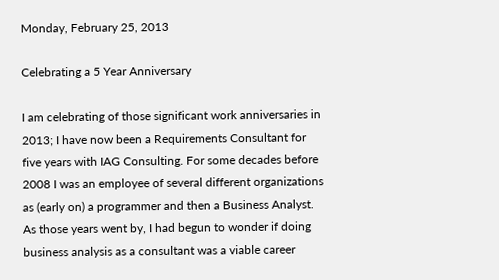Monday, February 25, 2013

Celebrating a 5 Year Anniversary

I am celebrating of those significant work anniversaries in 2013; I have now been a Requirements Consultant for five years with IAG Consulting. For some decades before 2008 I was an employee of several different organizations as (early on) a programmer and then a Business Analyst. As those years went by, I had begun to wonder if doing business analysis as a consultant was a viable career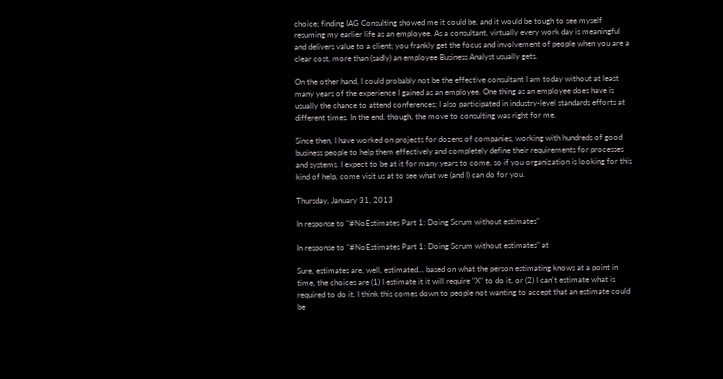choice; finding IAG Consulting showed me it could be, and it would be tough to see myself resuming my earlier life as an employee. As a consultant, virtually every work day is meaningful and delivers value to a client; you frankly get the focus and involvement of people when you are a clear cost, more than (sadly) an employee Business Analyst usually gets.

On the other hand, I could probably not be the effective consultant I am today without at least many years of the experience I gained as an employee. One thing as an employee does have is usually the chance to attend conferences; I also participated in industry-level standards efforts at different times. In the end, though, the move to consulting was right for me.

Since then, I have worked on projects for dozens of companies, working with hundreds of good business people to help them effectively and completely define their requirements for processes and systems. I expect to be at it for many years to come, so if you organization is looking for this kind of help, come visit us at to see what we (and I) can do for you.

Thursday, January 31, 2013

In response to "#NoEstimates Part 1: Doing Scrum without estimates"

In response to "#NoEstimates Part 1: Doing Scrum without estimates" at

Sure, estimates are, well, estimated... based on what the person estimating knows at a point in time, the choices are (1) I estimate it it will require "X" to do it, or (2) I can't estimate what is required to do it. I think this comes down to people not wanting to accept that an estimate could be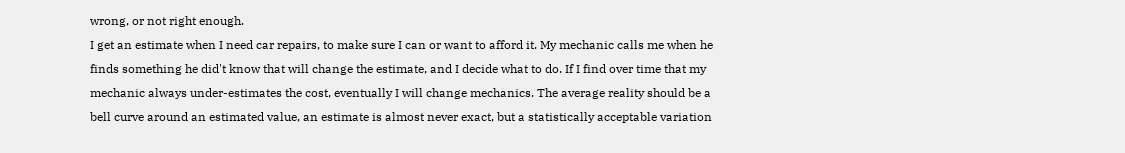wrong, or not right enough.
I get an estimate when I need car repairs, to make sure I can or want to afford it. My mechanic calls me when he finds something he did't know that will change the estimate, and I decide what to do. If I find over time that my mechanic always under-estimates the cost, eventually I will change mechanics. The average reality should be a bell curve around an estimated value, an estimate is almost never exact, but a statistically acceptable variation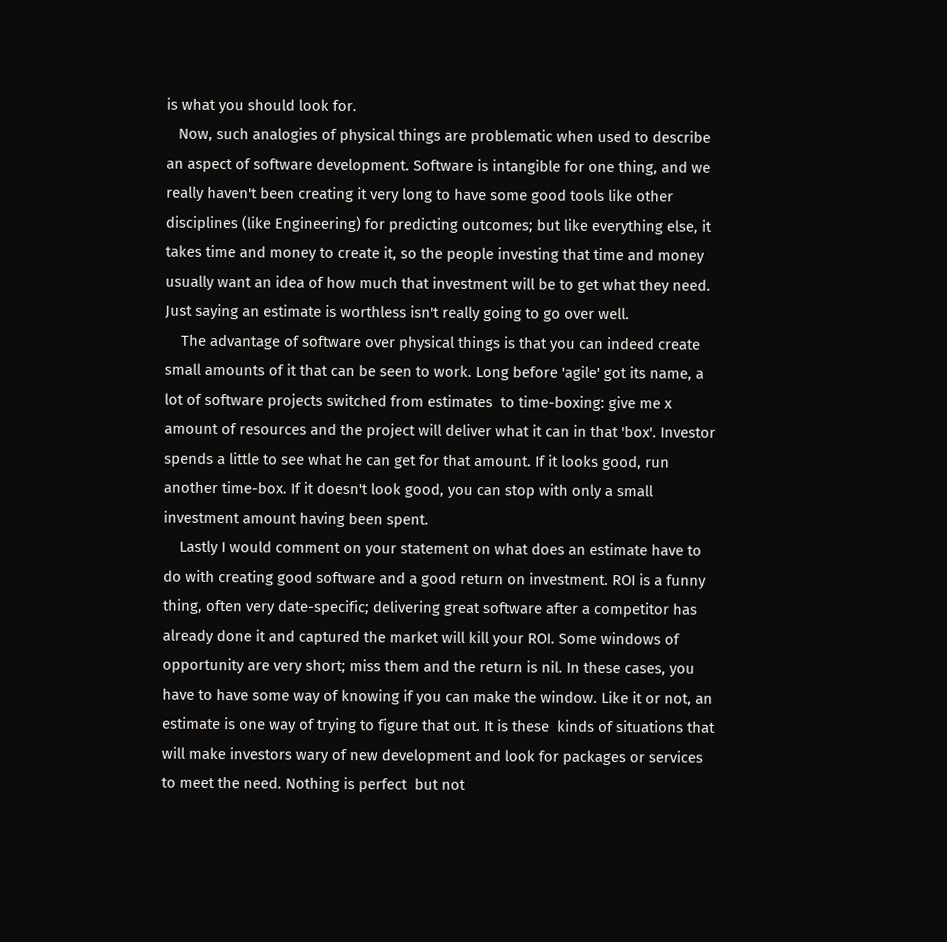is what you should look for.
   Now, such analogies of physical things are problematic when used to describe an aspect of software development. Software is intangible for one thing, and we really haven't been creating it very long to have some good tools like other disciplines (like Engineering) for predicting outcomes; but like everything else, it takes time and money to create it, so the people investing that time and money usually want an idea of how much that investment will be to get what they need. Just saying an estimate is worthless isn't really going to go over well.
    The advantage of software over physical things is that you can indeed create small amounts of it that can be seen to work. Long before 'agile' got its name, a lot of software projects switched from estimates  to time-boxing: give me x amount of resources and the project will deliver what it can in that 'box'. Investor spends a little to see what he can get for that amount. If it looks good, run another time-box. If it doesn't look good, you can stop with only a small investment amount having been spent.
    Lastly I would comment on your statement on what does an estimate have to do with creating good software and a good return on investment. ROI is a funny thing, often very date-specific; delivering great software after a competitor has already done it and captured the market will kill your ROI. Some windows of opportunity are very short; miss them and the return is nil. In these cases, you have to have some way of knowing if you can make the window. Like it or not, an estimate is one way of trying to figure that out. It is these  kinds of situations that will make investors wary of new development and look for packages or services to meet the need. Nothing is perfect  but not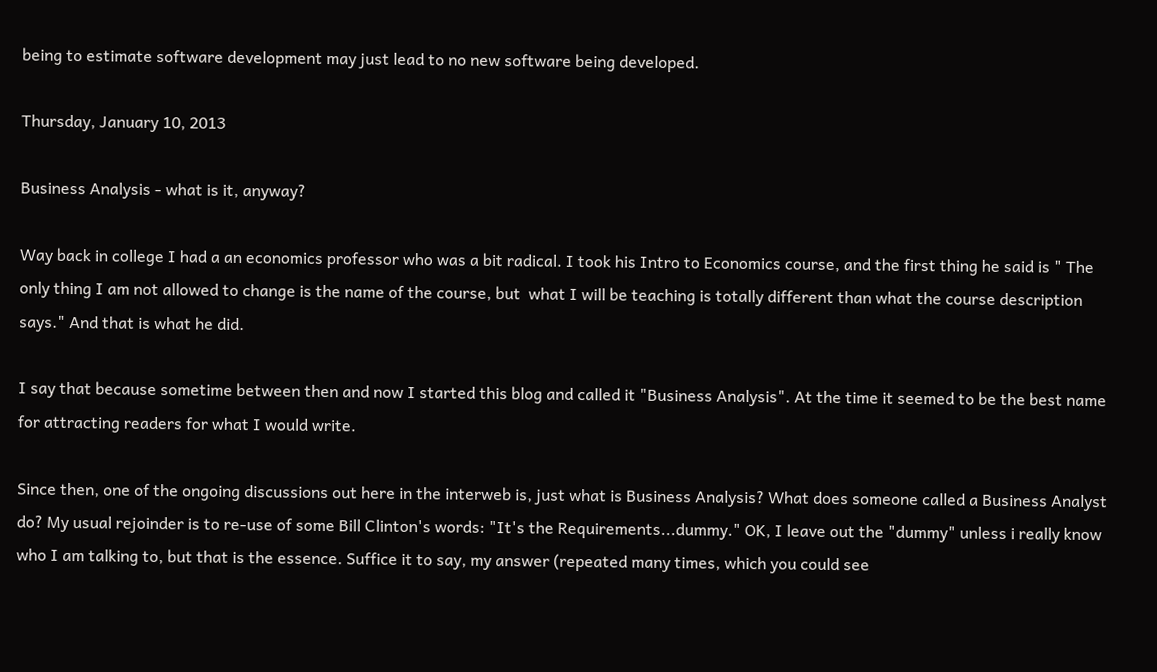being to estimate software development may just lead to no new software being developed.

Thursday, January 10, 2013

Business Analysis - what is it, anyway?

Way back in college I had a an economics professor who was a bit radical. I took his Intro to Economics course, and the first thing he said is " The only thing I am not allowed to change is the name of the course, but  what I will be teaching is totally different than what the course description says." And that is what he did.

I say that because sometime between then and now I started this blog and called it "Business Analysis". At the time it seemed to be the best name for attracting readers for what I would write.

Since then, one of the ongoing discussions out here in the interweb is, just what is Business Analysis? What does someone called a Business Analyst do? My usual rejoinder is to re-use of some Bill Clinton's words: "It's the Requirements...dummy." OK, I leave out the "dummy" unless i really know who I am talking to, but that is the essence. Suffice it to say, my answer (repeated many times, which you could see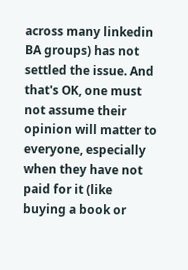across many linkedin BA groups) has not  settled the issue. And that's OK, one must not assume their opinion will matter to everyone, especially when they have not paid for it (like buying a book or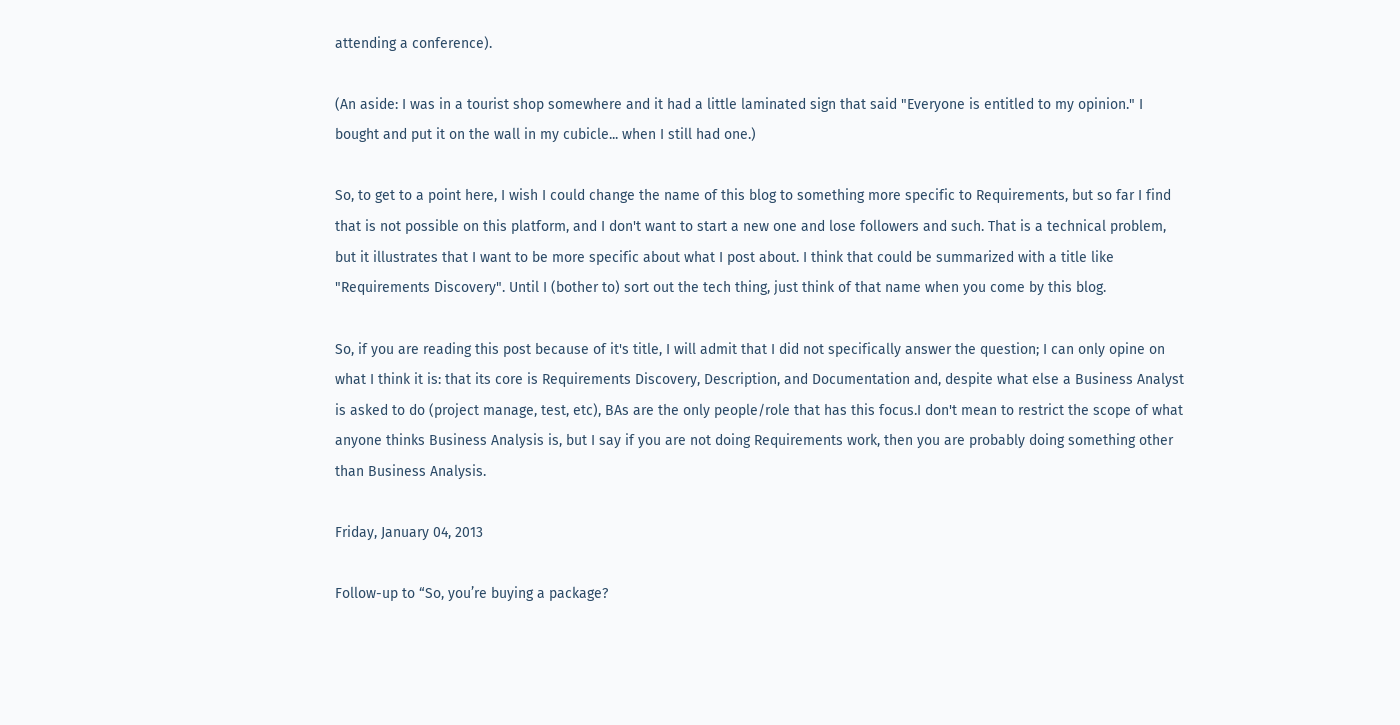attending a conference).

(An aside: I was in a tourist shop somewhere and it had a little laminated sign that said "Everyone is entitled to my opinion." I bought and put it on the wall in my cubicle... when I still had one.)

So, to get to a point here, I wish I could change the name of this blog to something more specific to Requirements, but so far I find that is not possible on this platform, and I don't want to start a new one and lose followers and such. That is a technical problem, but it illustrates that I want to be more specific about what I post about. I think that could be summarized with a title like "Requirements Discovery". Until I (bother to) sort out the tech thing, just think of that name when you come by this blog.

So, if you are reading this post because of it's title, I will admit that I did not specifically answer the question; I can only opine on what I think it is: that its core is Requirements Discovery, Description, and Documentation and, despite what else a Business Analyst is asked to do (project manage, test, etc), BAs are the only people/role that has this focus.I don't mean to restrict the scope of what anyone thinks Business Analysis is, but I say if you are not doing Requirements work, then you are probably doing something other than Business Analysis.

Friday, January 04, 2013

Follow-up to “So, you’re buying a package?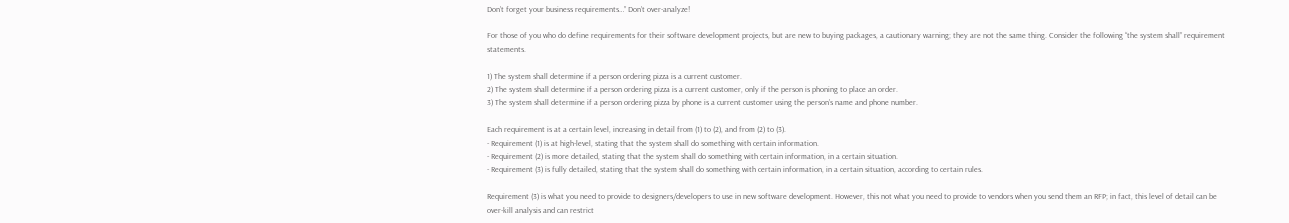Don’t forget your business requirements…” Don’t over-analyze!

For those of you who do define requirements for their software development projects, but are new to buying packages, a cautionary warning; they are not the same thing. Consider the following “the system shall” requirement  statements.

1) The system shall determine if a person ordering pizza is a current customer.
2) The system shall determine if a person ordering pizza is a current customer, only if the person is phoning to place an order.
3) The system shall determine if a person ordering pizza by phone is a current customer using the person’s name and phone number.

Each requirement is at a certain level, increasing in detail from (1) to (2), and from (2) to (3).
- Requirement (1) is at high-level, stating that the system shall do something with certain information.
- Requirement (2) is more detailed, stating that the system shall do something with certain information, in a certain situation.
- Requirement (3) is fully detailed, stating that the system shall do something with certain information, in a certain situation, according to certain rules.

Requirement (3) is what you need to provide to designers/developers to use in new software development. However, this not what you need to provide to vendors when you send them an RFP; in fact, this level of detail can be over-kill analysis and can restrict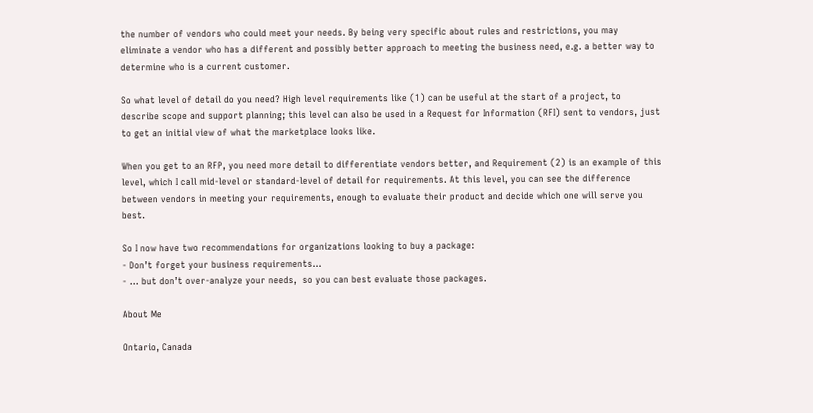the number of vendors who could meet your needs. By being very specific about rules and restrictions, you may eliminate a vendor who has a different and possibly better approach to meeting the business need, e.g. a better way to determine who is a current customer.

So what level of detail do you need? High level requirements like (1) can be useful at the start of a project, to describe scope and support planning; this level can also be used in a Request for Information (RFI) sent to vendors, just to get an initial view of what the marketplace looks like.

When you get to an RFP, you need more detail to differentiate vendors better, and Requirement (2) is an example of this level, which I call mid-level or standard-level of detail for requirements. At this level, you can see the difference between vendors in meeting your requirements, enough to evaluate their product and decide which one will serve you best.

So I now have two recommendations for organizations looking to buy a package:
- Don’t forget your business requirements…
- … but don’t over-analyze your needs,  so you can best evaluate those packages.

About Me

Ontario, Canada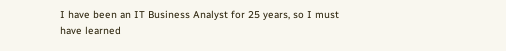I have been an IT Business Analyst for 25 years, so I must have learned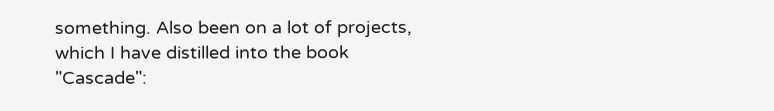something. Also been on a lot of projects, which I have distilled into the book "Cascade":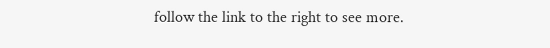follow the link to the right to see more.